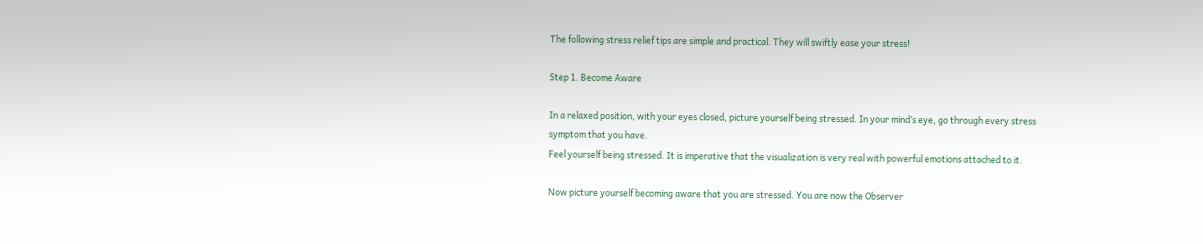The following stress relief tips are simple and practical. They will swiftly ease your stress!

Step 1. Become Aware

In a relaxed position, with your eyes closed, picture yourself being stressed. In your mind’s eye, go through every stress symptom that you have.
Feel yourself being stressed. It is imperative that the visualization is very real with powerful emotions attached to it.

Now picture yourself becoming aware that you are stressed. You are now the Observer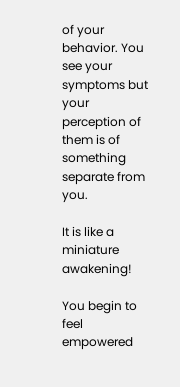of your behavior. You see your symptoms but your perception of them is of something separate from you.

It is like a miniature awakening!

You begin to feel empowered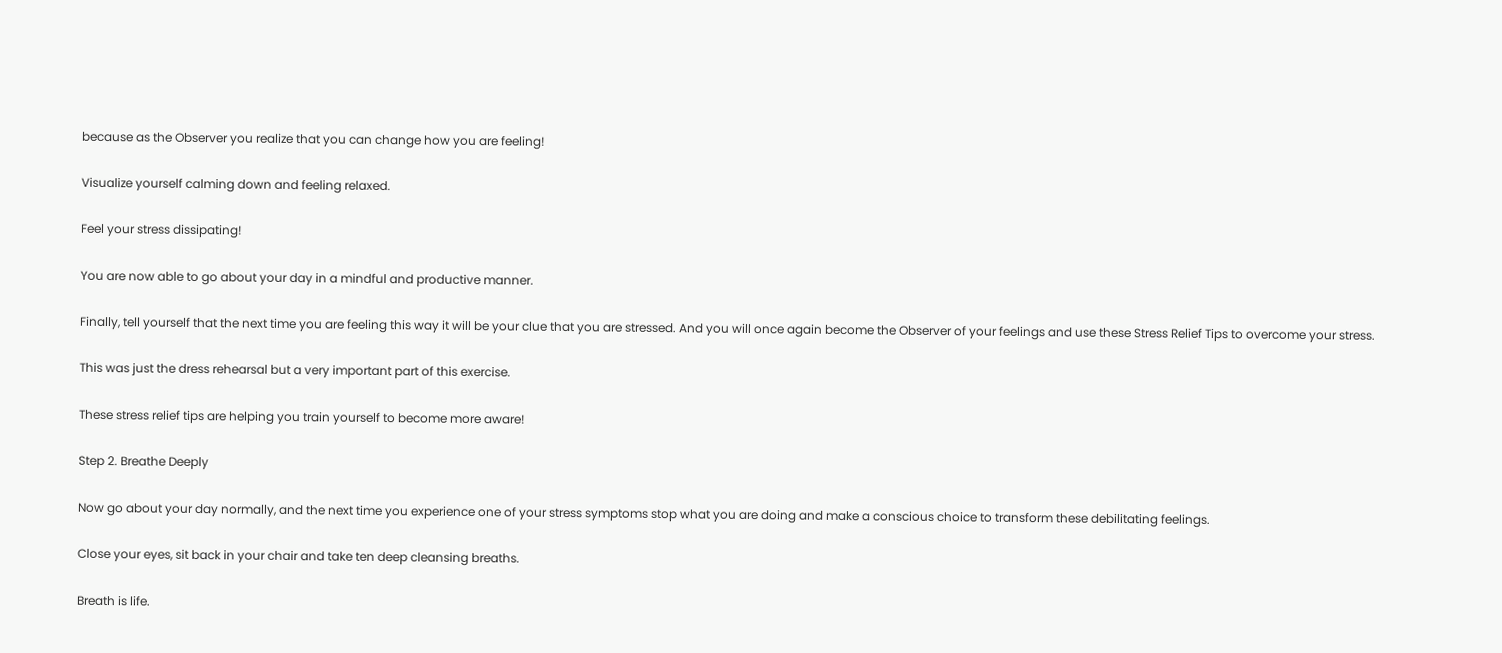because as the Observer you realize that you can change how you are feeling!

Visualize yourself calming down and feeling relaxed.

Feel your stress dissipating!

You are now able to go about your day in a mindful and productive manner.

Finally, tell yourself that the next time you are feeling this way it will be your clue that you are stressed. And you will once again become the Observer of your feelings and use these Stress Relief Tips to overcome your stress.

This was just the dress rehearsal but a very important part of this exercise.

These stress relief tips are helping you train yourself to become more aware!

Step 2. Breathe Deeply

Now go about your day normally, and the next time you experience one of your stress symptoms stop what you are doing and make a conscious choice to transform these debilitating feelings.

Close your eyes, sit back in your chair and take ten deep cleansing breaths.

Breath is life.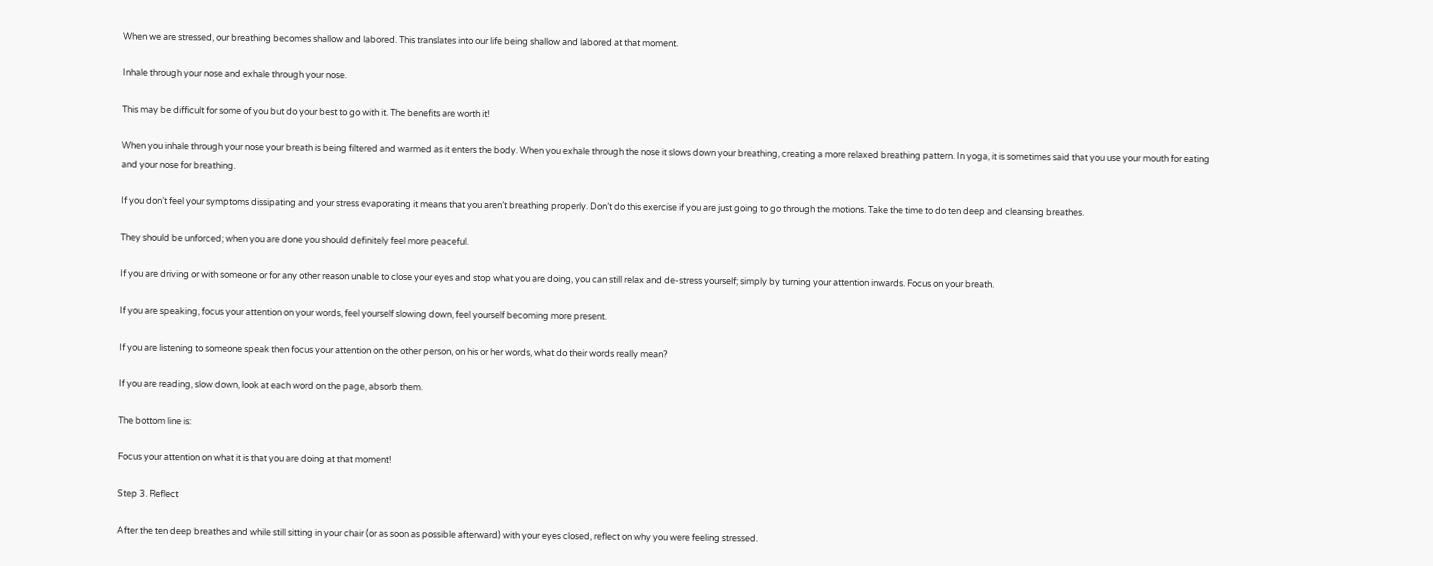When we are stressed, our breathing becomes shallow and labored. This translates into our life being shallow and labored at that moment.

Inhale through your nose and exhale through your nose.

This may be difficult for some of you but do your best to go with it. The benefits are worth it!

When you inhale through your nose your breath is being filtered and warmed as it enters the body. When you exhale through the nose it slows down your breathing, creating a more relaxed breathing pattern. In yoga, it is sometimes said that you use your mouth for eating and your nose for breathing.

If you don’t feel your symptoms dissipating and your stress evaporating it means that you aren’t breathing properly. Don’t do this exercise if you are just going to go through the motions. Take the time to do ten deep and cleansing breathes.

They should be unforced; when you are done you should definitely feel more peaceful.

If you are driving or with someone or for any other reason unable to close your eyes and stop what you are doing, you can still relax and de-stress yourself; simply by turning your attention inwards. Focus on your breath.

If you are speaking, focus your attention on your words, feel yourself slowing down, feel yourself becoming more present.

If you are listening to someone speak then focus your attention on the other person, on his or her words, what do their words really mean?

If you are reading, slow down, look at each word on the page, absorb them.

The bottom line is:

Focus your attention on what it is that you are doing at that moment!

Step 3. Reflect

After the ten deep breathes and while still sitting in your chair (or as soon as possible afterward) with your eyes closed, reflect on why you were feeling stressed.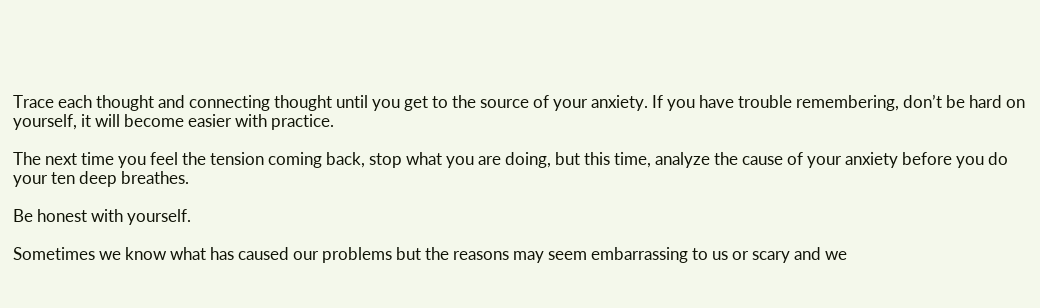Trace each thought and connecting thought until you get to the source of your anxiety. If you have trouble remembering, don’t be hard on yourself, it will become easier with practice.

The next time you feel the tension coming back, stop what you are doing, but this time, analyze the cause of your anxiety before you do your ten deep breathes.

Be honest with yourself.

Sometimes we know what has caused our problems but the reasons may seem embarrassing to us or scary and we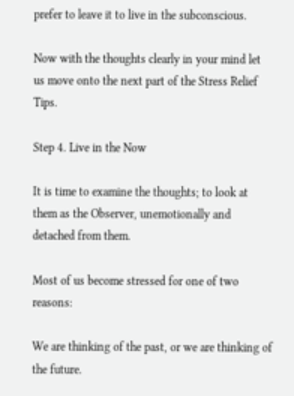prefer to leave it to live in the subconscious.

Now with the thoughts clearly in your mind let us move onto the next part of the Stress Relief Tips.

Step 4. Live in the Now

It is time to examine the thoughts; to look at them as the Observer, unemotionally and detached from them.

Most of us become stressed for one of two reasons:

We are thinking of the past, or we are thinking of the future.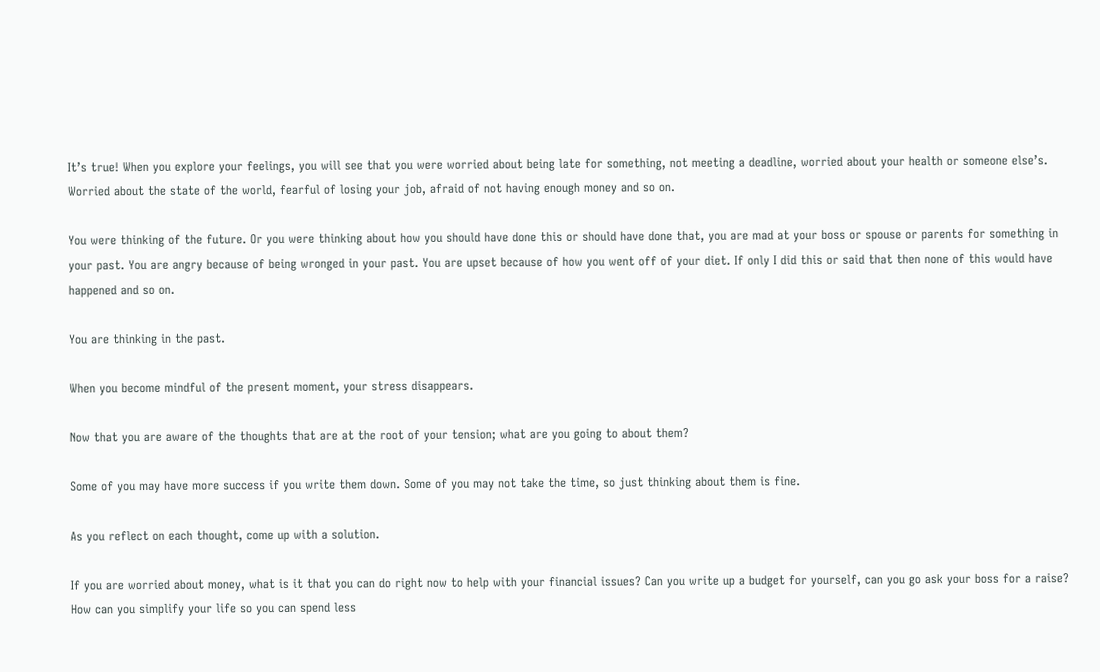It’s true! When you explore your feelings, you will see that you were worried about being late for something, not meeting a deadline, worried about your health or someone else’s. Worried about the state of the world, fearful of losing your job, afraid of not having enough money and so on.

You were thinking of the future. Or you were thinking about how you should have done this or should have done that, you are mad at your boss or spouse or parents for something in your past. You are angry because of being wronged in your past. You are upset because of how you went off of your diet. If only I did this or said that then none of this would have happened and so on.

You are thinking in the past.

When you become mindful of the present moment, your stress disappears.

Now that you are aware of the thoughts that are at the root of your tension; what are you going to about them?

Some of you may have more success if you write them down. Some of you may not take the time, so just thinking about them is fine.

As you reflect on each thought, come up with a solution.

If you are worried about money, what is it that you can do right now to help with your financial issues? Can you write up a budget for yourself, can you go ask your boss for a raise? How can you simplify your life so you can spend less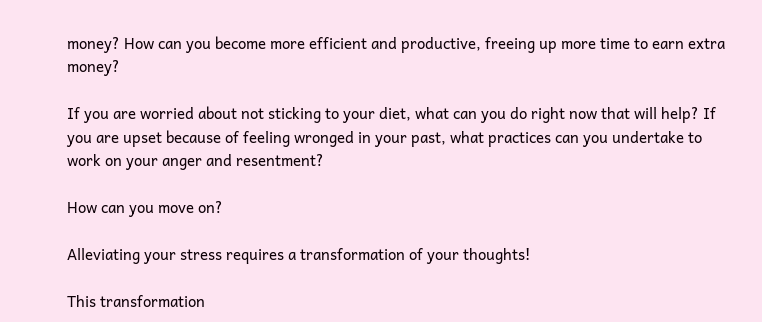money? How can you become more efficient and productive, freeing up more time to earn extra money?

If you are worried about not sticking to your diet, what can you do right now that will help? If you are upset because of feeling wronged in your past, what practices can you undertake to work on your anger and resentment?

How can you move on?

Alleviating your stress requires a transformation of your thoughts!

This transformation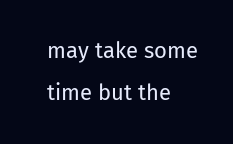may take some time but the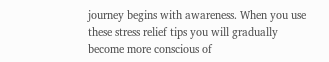journey begins with awareness. When you use these stress relief tips you will gradually become more conscious of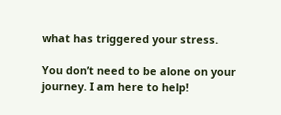what has triggered your stress.

You don’t need to be alone on your journey. I am here to help!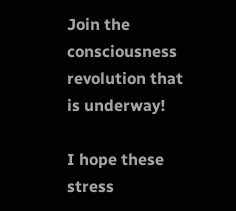Join the consciousness revolution that is underway!

I hope these stress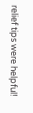relief tips were helpful!